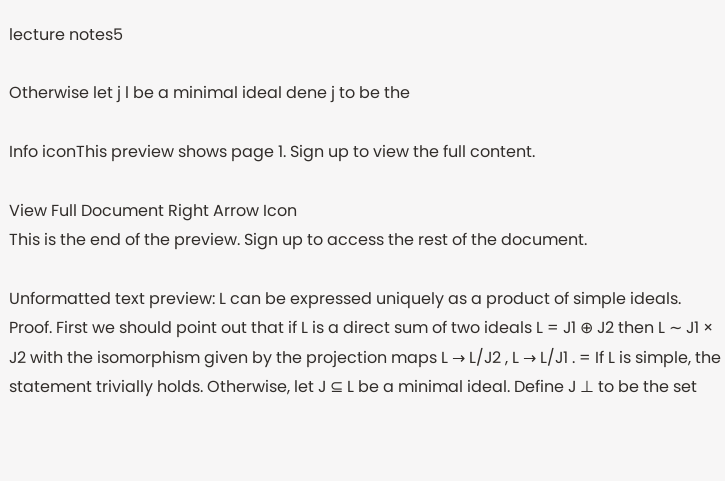lecture notes5

Otherwise let j l be a minimal ideal dene j to be the

Info iconThis preview shows page 1. Sign up to view the full content.

View Full Document Right Arrow Icon
This is the end of the preview. Sign up to access the rest of the document.

Unformatted text preview: L can be expressed uniquely as a product of simple ideals. Proof. First we should point out that if L is a direct sum of two ideals L = J1 ⊕ J2 then L ∼ J1 × J2 with the isomorphism given by the projection maps L → L/J2 , L → L/J1 . = If L is simple, the statement trivially holds. Otherwise, let J ⊆ L be a minimal ideal. Define J ⊥ to be the set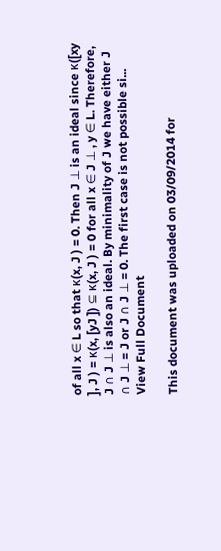of all x ∈ L so that κ(x, J ) = 0. Then J ⊥ is an ideal since κ([xy ], J ) = κ(x, [yJ ]) ⊆ κ(x, J ) = 0 for all x ∈ J ⊥ , y ∈ L. Therefore, J ∩ J ⊥ is also an ideal. By minimality of J we have either J ∩ J ⊥ = J or J ∩ J ⊥ = 0. The first case is not possible si...
View Full Document

This document was uploaded on 03/09/2014 for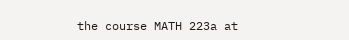the course MATH 223a at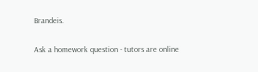Brandeis.

Ask a homework question - tutors are online